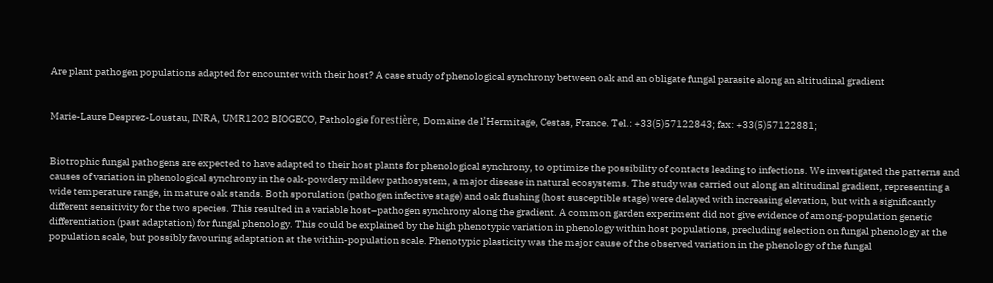Are plant pathogen populations adapted for encounter with their host? A case study of phenological synchrony between oak and an obligate fungal parasite along an altitudinal gradient


Marie-Laure Desprez-Loustau, INRA, UMR1202 BIOGECO, Pathologie forestière, Domaine de l’Hermitage, Cestas, France. Tel.: +33(5)57122843; fax: +33(5)57122881;


Biotrophic fungal pathogens are expected to have adapted to their host plants for phenological synchrony, to optimize the possibility of contacts leading to infections. We investigated the patterns and causes of variation in phenological synchrony in the oak-powdery mildew pathosystem, a major disease in natural ecosystems. The study was carried out along an altitudinal gradient, representing a wide temperature range, in mature oak stands. Both sporulation (pathogen infective stage) and oak flushing (host susceptible stage) were delayed with increasing elevation, but with a significantly different sensitivity for the two species. This resulted in a variable host–pathogen synchrony along the gradient. A common garden experiment did not give evidence of among-population genetic differentiation (past adaptation) for fungal phenology. This could be explained by the high phenotypic variation in phenology within host populations, precluding selection on fungal phenology at the population scale, but possibly favouring adaptation at the within-population scale. Phenotypic plasticity was the major cause of the observed variation in the phenology of the fungal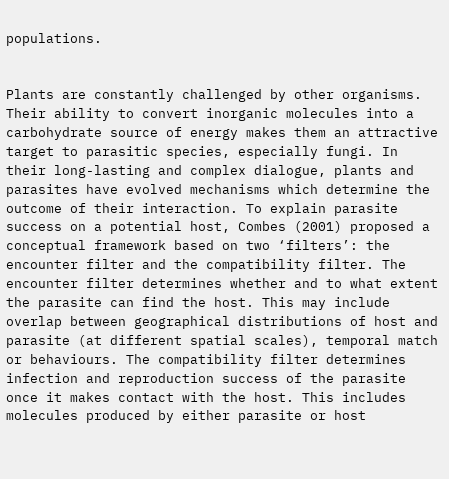populations.


Plants are constantly challenged by other organisms. Their ability to convert inorganic molecules into a carbohydrate source of energy makes them an attractive target to parasitic species, especially fungi. In their long-lasting and complex dialogue, plants and parasites have evolved mechanisms which determine the outcome of their interaction. To explain parasite success on a potential host, Combes (2001) proposed a conceptual framework based on two ‘filters’: the encounter filter and the compatibility filter. The encounter filter determines whether and to what extent the parasite can find the host. This may include overlap between geographical distributions of host and parasite (at different spatial scales), temporal match or behaviours. The compatibility filter determines infection and reproduction success of the parasite once it makes contact with the host. This includes molecules produced by either parasite or host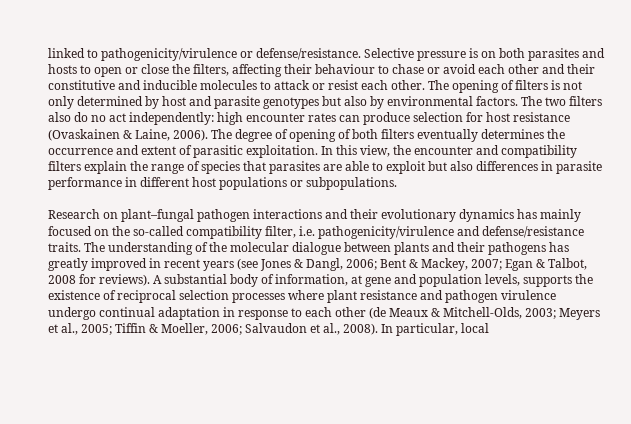linked to pathogenicity/virulence or defense/resistance. Selective pressure is on both parasites and hosts to open or close the filters, affecting their behaviour to chase or avoid each other and their constitutive and inducible molecules to attack or resist each other. The opening of filters is not only determined by host and parasite genotypes but also by environmental factors. The two filters also do no act independently: high encounter rates can produce selection for host resistance (Ovaskainen & Laine, 2006). The degree of opening of both filters eventually determines the occurrence and extent of parasitic exploitation. In this view, the encounter and compatibility filters explain the range of species that parasites are able to exploit but also differences in parasite performance in different host populations or subpopulations.

Research on plant–fungal pathogen interactions and their evolutionary dynamics has mainly focused on the so-called compatibility filter, i.e. pathogenicity/virulence and defense/resistance traits. The understanding of the molecular dialogue between plants and their pathogens has greatly improved in recent years (see Jones & Dangl, 2006; Bent & Mackey, 2007; Egan & Talbot, 2008 for reviews). A substantial body of information, at gene and population levels, supports the existence of reciprocal selection processes where plant resistance and pathogen virulence undergo continual adaptation in response to each other (de Meaux & Mitchell-Olds, 2003; Meyers et al., 2005; Tiffin & Moeller, 2006; Salvaudon et al., 2008). In particular, local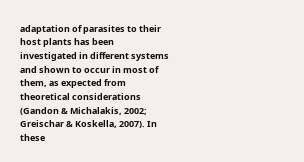adaptation of parasites to their host plants has been investigated in different systems and shown to occur in most of them, as expected from theoretical considerations (Gandon & Michalakis, 2002; Greischar & Koskella, 2007). In these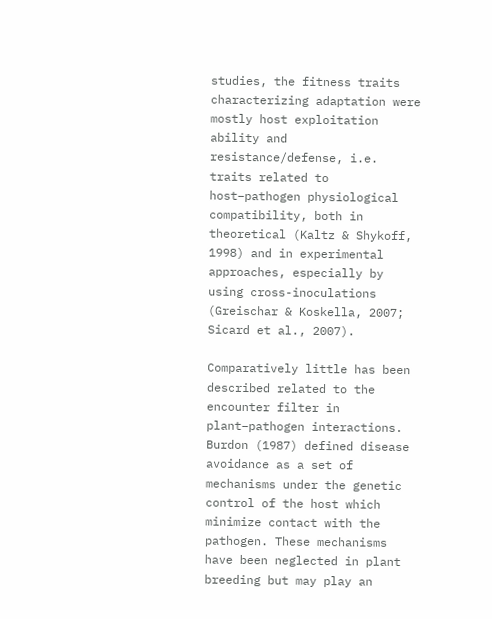studies, the fitness traits characterizing adaptation were mostly host exploitation ability and resistance/defense, i.e. traits related to host–pathogen physiological compatibility, both in theoretical (Kaltz & Shykoff, 1998) and in experimental approaches, especially by using cross-inoculations (Greischar & Koskella, 2007; Sicard et al., 2007).

Comparatively little has been described related to the encounter filter in plant–pathogen interactions. Burdon (1987) defined disease avoidance as a set of mechanisms under the genetic control of the host which minimize contact with the pathogen. These mechanisms have been neglected in plant breeding but may play an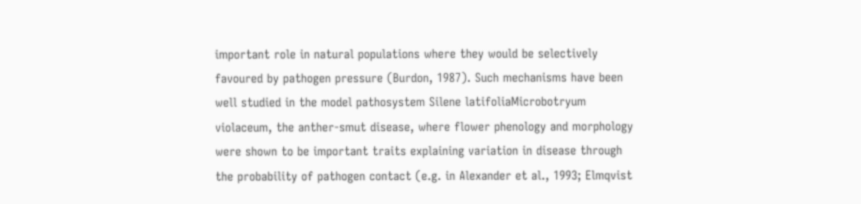important role in natural populations where they would be selectively favoured by pathogen pressure (Burdon, 1987). Such mechanisms have been well studied in the model pathosystem Silene latifoliaMicrobotryum violaceum, the anther-smut disease, where flower phenology and morphology were shown to be important traits explaining variation in disease through the probability of pathogen contact (e.g. in Alexander et al., 1993; Elmqvist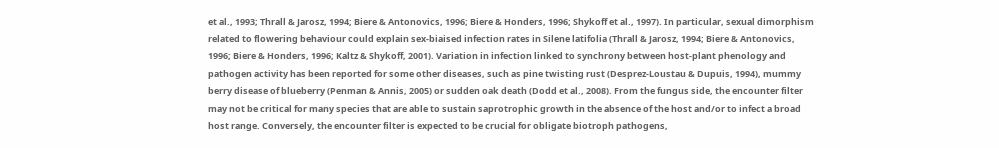et al., 1993; Thrall & Jarosz, 1994; Biere & Antonovics, 1996; Biere & Honders, 1996; Shykoff et al., 1997). In particular, sexual dimorphism related to flowering behaviour could explain sex-biaised infection rates in Silene latifolia (Thrall & Jarosz, 1994; Biere & Antonovics, 1996; Biere & Honders, 1996; Kaltz & Shykoff, 2001). Variation in infection linked to synchrony between host-plant phenology and pathogen activity has been reported for some other diseases, such as pine twisting rust (Desprez-Loustau & Dupuis, 1994), mummy berry disease of blueberry (Penman & Annis, 2005) or sudden oak death (Dodd et al., 2008). From the fungus side, the encounter filter may not be critical for many species that are able to sustain saprotrophic growth in the absence of the host and/or to infect a broad host range. Conversely, the encounter filter is expected to be crucial for obligate biotroph pathogens,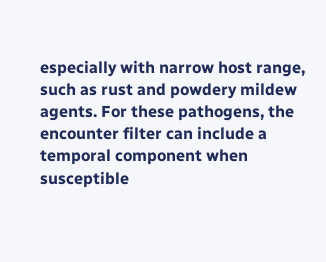especially with narrow host range, such as rust and powdery mildew agents. For these pathogens, the encounter filter can include a temporal component when susceptible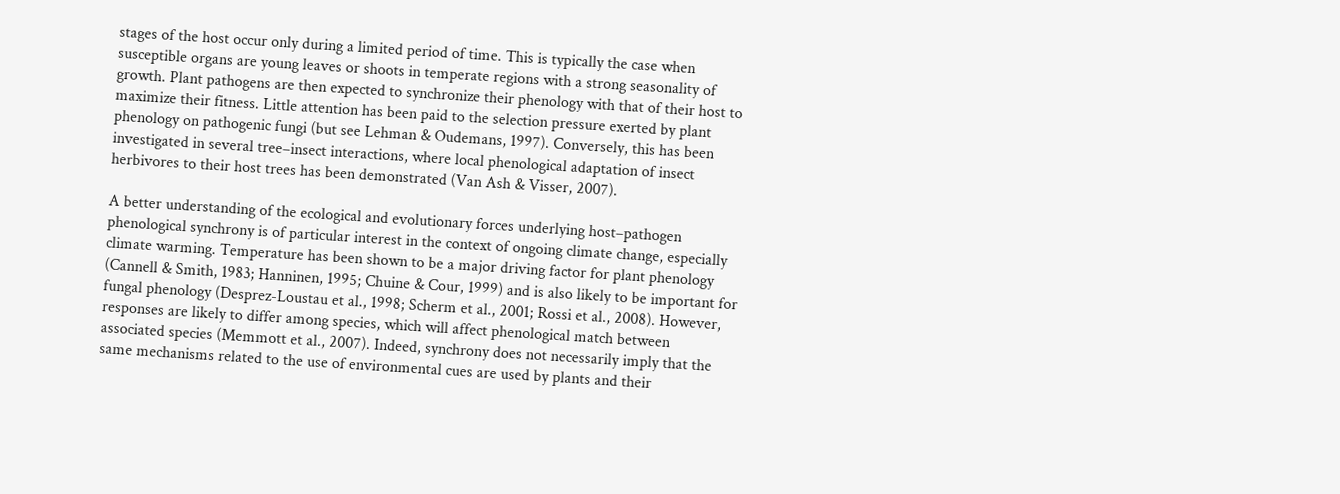stages of the host occur only during a limited period of time. This is typically the case when susceptible organs are young leaves or shoots in temperate regions with a strong seasonality of growth. Plant pathogens are then expected to synchronize their phenology with that of their host to maximize their fitness. Little attention has been paid to the selection pressure exerted by plant phenology on pathogenic fungi (but see Lehman & Oudemans, 1997). Conversely, this has been investigated in several tree–insect interactions, where local phenological adaptation of insect herbivores to their host trees has been demonstrated (Van Ash & Visser, 2007).

A better understanding of the ecological and evolutionary forces underlying host–pathogen phenological synchrony is of particular interest in the context of ongoing climate change, especially climate warming. Temperature has been shown to be a major driving factor for plant phenology (Cannell & Smith, 1983; Hanninen, 1995; Chuine & Cour, 1999) and is also likely to be important for fungal phenology (Desprez-Loustau et al., 1998; Scherm et al., 2001; Rossi et al., 2008). However, responses are likely to differ among species, which will affect phenological match between associated species (Memmott et al., 2007). Indeed, synchrony does not necessarily imply that the same mechanisms related to the use of environmental cues are used by plants and their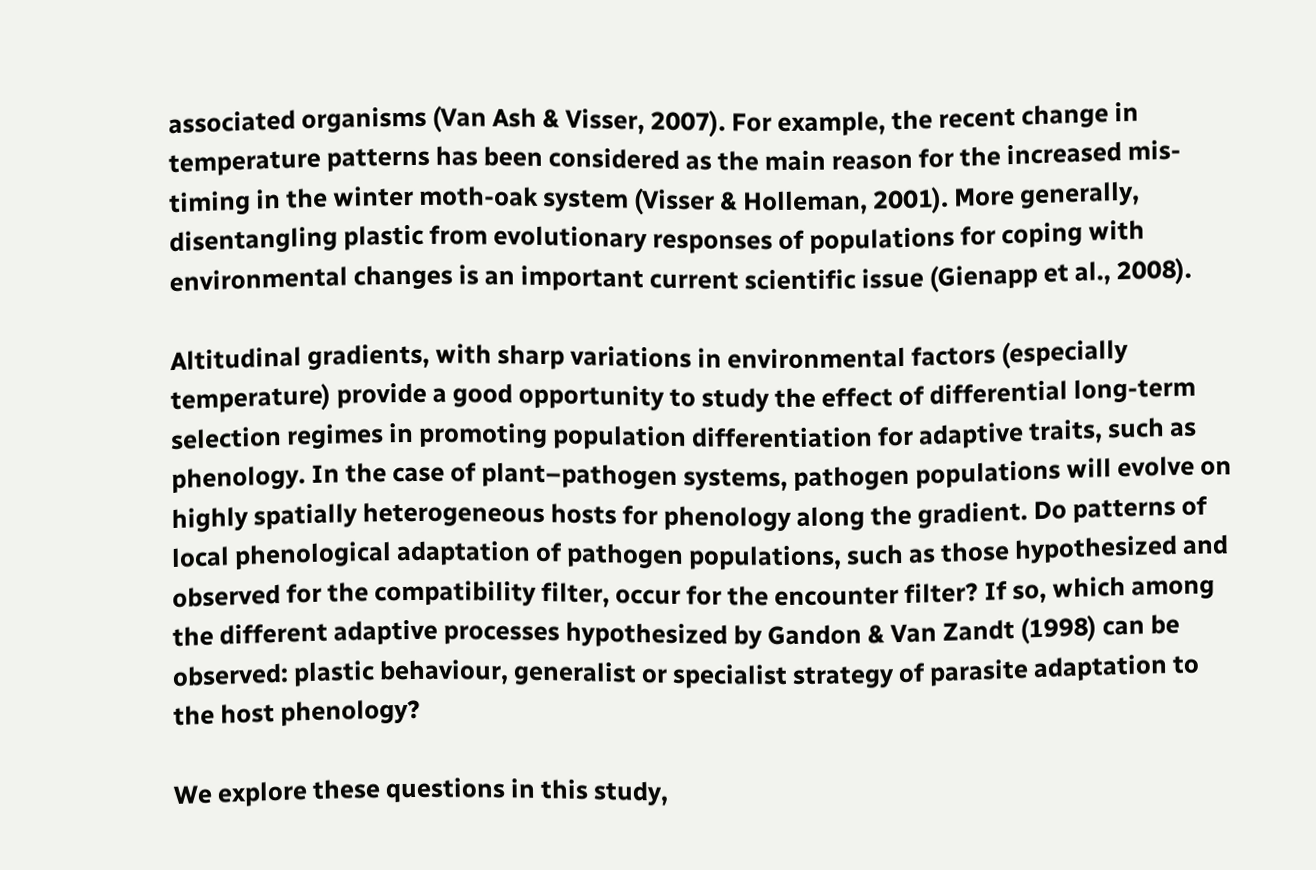associated organisms (Van Ash & Visser, 2007). For example, the recent change in temperature patterns has been considered as the main reason for the increased mis-timing in the winter moth-oak system (Visser & Holleman, 2001). More generally, disentangling plastic from evolutionary responses of populations for coping with environmental changes is an important current scientific issue (Gienapp et al., 2008).

Altitudinal gradients, with sharp variations in environmental factors (especially temperature) provide a good opportunity to study the effect of differential long-term selection regimes in promoting population differentiation for adaptive traits, such as phenology. In the case of plant–pathogen systems, pathogen populations will evolve on highly spatially heterogeneous hosts for phenology along the gradient. Do patterns of local phenological adaptation of pathogen populations, such as those hypothesized and observed for the compatibility filter, occur for the encounter filter? If so, which among the different adaptive processes hypothesized by Gandon & Van Zandt (1998) can be observed: plastic behaviour, generalist or specialist strategy of parasite adaptation to the host phenology?

We explore these questions in this study,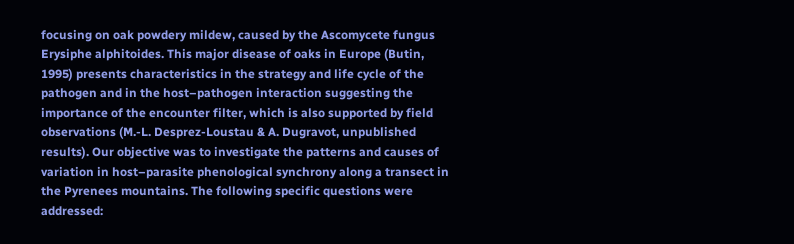focusing on oak powdery mildew, caused by the Ascomycete fungus Erysiphe alphitoides. This major disease of oaks in Europe (Butin, 1995) presents characteristics in the strategy and life cycle of the pathogen and in the host–pathogen interaction suggesting the importance of the encounter filter, which is also supported by field observations (M.-L. Desprez-Loustau & A. Dugravot, unpublished results). Our objective was to investigate the patterns and causes of variation in host–parasite phenological synchrony along a transect in the Pyrenees mountains. The following specific questions were addressed: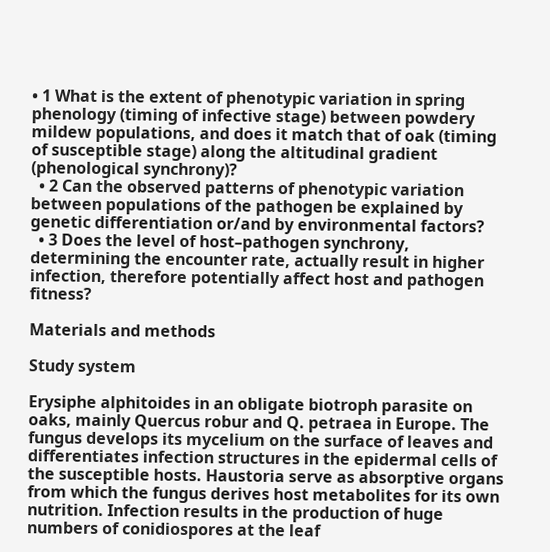• 1 What is the extent of phenotypic variation in spring phenology (timing of infective stage) between powdery mildew populations, and does it match that of oak (timing of susceptible stage) along the altitudinal gradient (phenological synchrony)?
  • 2 Can the observed patterns of phenotypic variation between populations of the pathogen be explained by genetic differentiation or/and by environmental factors?
  • 3 Does the level of host–pathogen synchrony, determining the encounter rate, actually result in higher infection, therefore potentially affect host and pathogen fitness?

Materials and methods

Study system

Erysiphe alphitoides in an obligate biotroph parasite on oaks, mainly Quercus robur and Q. petraea in Europe. The fungus develops its mycelium on the surface of leaves and differentiates infection structures in the epidermal cells of the susceptible hosts. Haustoria serve as absorptive organs from which the fungus derives host metabolites for its own nutrition. Infection results in the production of huge numbers of conidiospores at the leaf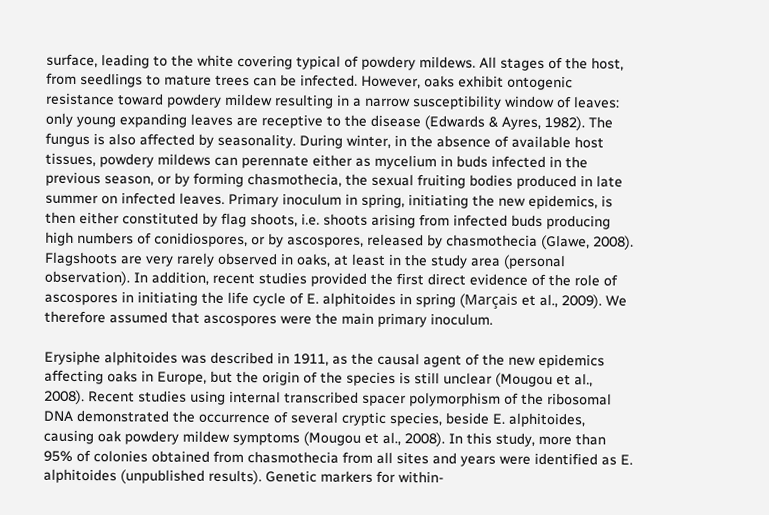surface, leading to the white covering typical of powdery mildews. All stages of the host, from seedlings to mature trees can be infected. However, oaks exhibit ontogenic resistance toward powdery mildew resulting in a narrow susceptibility window of leaves: only young expanding leaves are receptive to the disease (Edwards & Ayres, 1982). The fungus is also affected by seasonality. During winter, in the absence of available host tissues, powdery mildews can perennate either as mycelium in buds infected in the previous season, or by forming chasmothecia, the sexual fruiting bodies produced in late summer on infected leaves. Primary inoculum in spring, initiating the new epidemics, is then either constituted by flag shoots, i.e. shoots arising from infected buds producing high numbers of conidiospores, or by ascospores, released by chasmothecia (Glawe, 2008). Flagshoots are very rarely observed in oaks, at least in the study area (personal observation). In addition, recent studies provided the first direct evidence of the role of ascospores in initiating the life cycle of E. alphitoides in spring (Marçais et al., 2009). We therefore assumed that ascospores were the main primary inoculum.

Erysiphe alphitoides was described in 1911, as the causal agent of the new epidemics affecting oaks in Europe, but the origin of the species is still unclear (Mougou et al., 2008). Recent studies using internal transcribed spacer polymorphism of the ribosomal DNA demonstrated the occurrence of several cryptic species, beside E. alphitoides, causing oak powdery mildew symptoms (Mougou et al., 2008). In this study, more than 95% of colonies obtained from chasmothecia from all sites and years were identified as E. alphitoides (unpublished results). Genetic markers for within-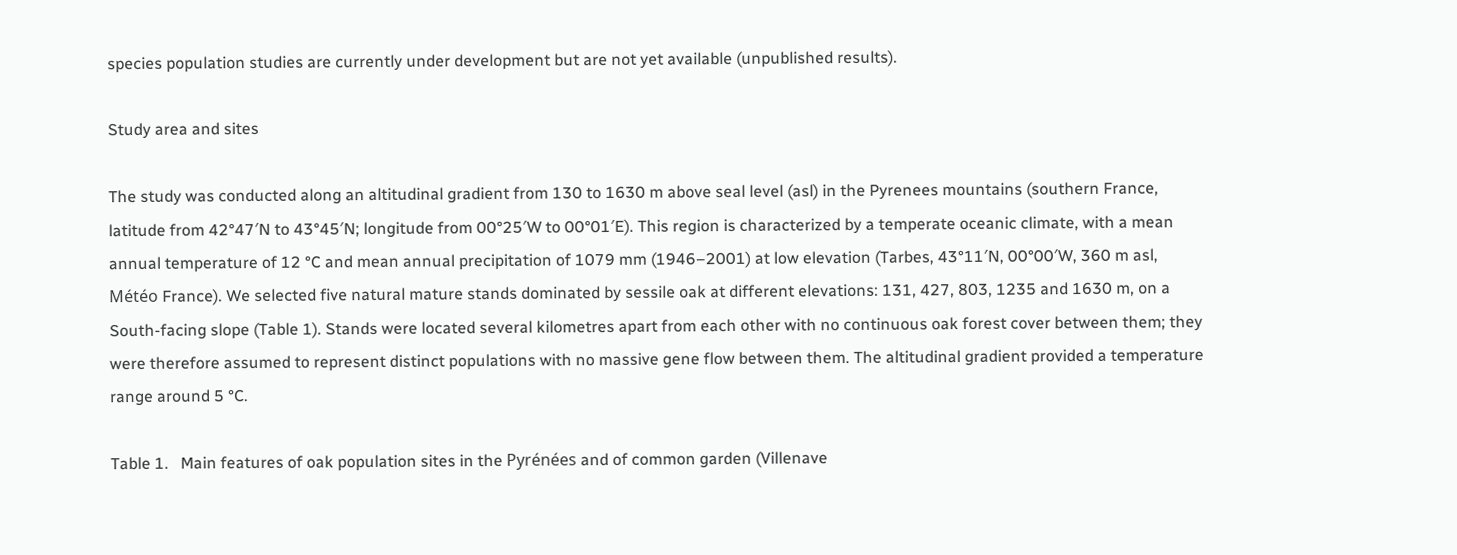species population studies are currently under development but are not yet available (unpublished results).

Study area and sites

The study was conducted along an altitudinal gradient from 130 to 1630 m above seal level (asl) in the Pyrenees mountains (southern France, latitude from 42°47′N to 43°45′N; longitude from 00°25′W to 00°01′E). This region is characterized by a temperate oceanic climate, with a mean annual temperature of 12 °C and mean annual precipitation of 1079 mm (1946–2001) at low elevation (Tarbes, 43°11′N, 00°00′W, 360 m asl, Météo France). We selected five natural mature stands dominated by sessile oak at different elevations: 131, 427, 803, 1235 and 1630 m, on a South-facing slope (Table 1). Stands were located several kilometres apart from each other with no continuous oak forest cover between them; they were therefore assumed to represent distinct populations with no massive gene flow between them. The altitudinal gradient provided a temperature range around 5 °C.

Table 1.   Main features of oak population sites in the Pyrénées and of common garden (Villenave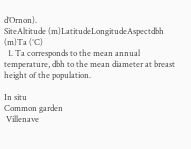d’Ornon).
SiteAltitude (m)LatitudeLongitudeAspectdbh (m)Ta (°C)
  1. Ta corresponds to the mean annual temperature, dbh to the mean diameter at breast height of the population.

In situ
Common garden
 Villenave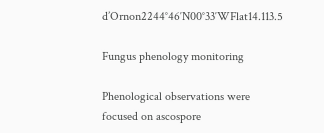d’Ornon2244°46′N00°33′WFlat14.113.5

Fungus phenology monitoring

Phenological observations were focused on ascospore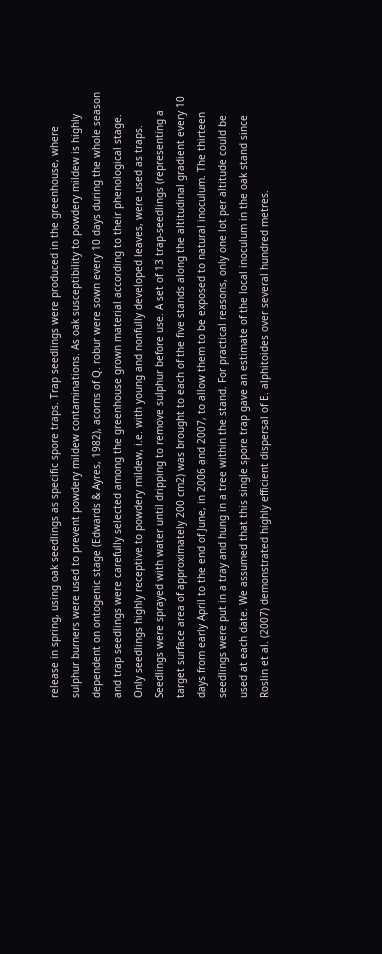release in spring, using oak seedlings as specific spore traps. Trap seedlings were produced in the greenhouse, where sulphur burners were used to prevent powdery mildew contaminations. As oak susceptibility to powdery mildew is highly dependent on ontogenic stage (Edwards & Ayres, 1982), acorns of Q. robur were sown every 10 days during the whole season and trap seedlings were carefully selected among the greenhouse grown material according to their phenological stage. Only seedlings highly receptive to powdery mildew, i.e. with young and nonfully developed leaves, were used as traps. Seedlings were sprayed with water until dripping to remove sulphur before use. A set of 13 trap-seedlings (representing a target surface area of approximately 200 cm2) was brought to each of the five stands along the altitudinal gradient every 10 days from early April to the end of June, in 2006 and 2007, to allow them to be exposed to natural inoculum. The thirteen seedlings were put in a tray and hung in a tree within the stand. For practical reasons, only one lot per altitude could be used at each date. We assumed that this single spore trap gave an estimate of the local inoculum in the oak stand since Roslin et al. (2007) demonstrated highly efficient dispersal of E. alphitoides over several hundred metres.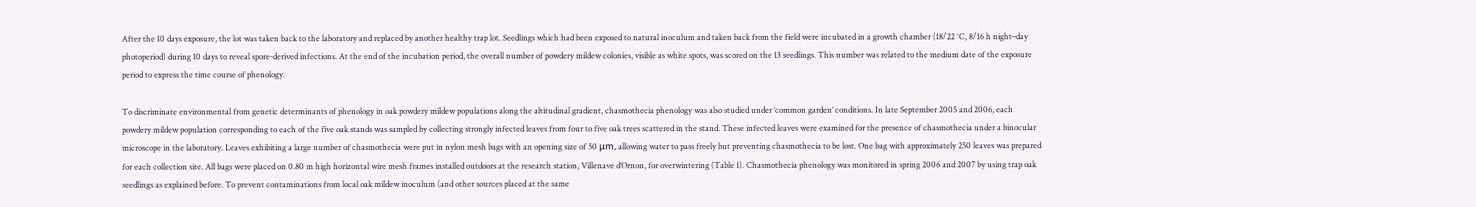After the 10 days exposure, the lot was taken back to the laboratory and replaced by another healthy trap lot. Seedlings which had been exposed to natural inoculum and taken back from the field were incubated in a growth chamber (18/22 °C, 8/16 h night–day photoperiod) during 10 days to reveal spore-derived infections. At the end of the incubation period, the overall number of powdery mildew colonies, visible as white spots, was scored on the 13 seedlings. This number was related to the medium date of the exposure period to express the time course of phenology.

To discriminate environmental from genetic determinants of phenology in oak powdery mildew populations along the altitudinal gradient, chasmothecia phenology was also studied under ‘common garden’ conditions. In late September 2005 and 2006, each powdery mildew population corresponding to each of the five oak stands was sampled by collecting strongly infected leaves from four to five oak trees scattered in the stand. These infected leaves were examined for the presence of chasmothecia under a binocular microscope in the laboratory. Leaves exhibiting a large number of chasmothecia were put in nylon mesh bags with an opening size of 50 μm, allowing water to pass freely but preventing chasmothecia to be lost. One bag with approximately 250 leaves was prepared for each collection site. All bags were placed on 0.80 m high horizontal wire mesh frames installed outdoors at the research station, Villenave d’Ornon, for overwintering (Table 1). Chasmothecia phenology was monitored in spring 2006 and 2007 by using trap oak seedlings as explained before. To prevent contaminations from local oak mildew inoculum (and other sources placed at the same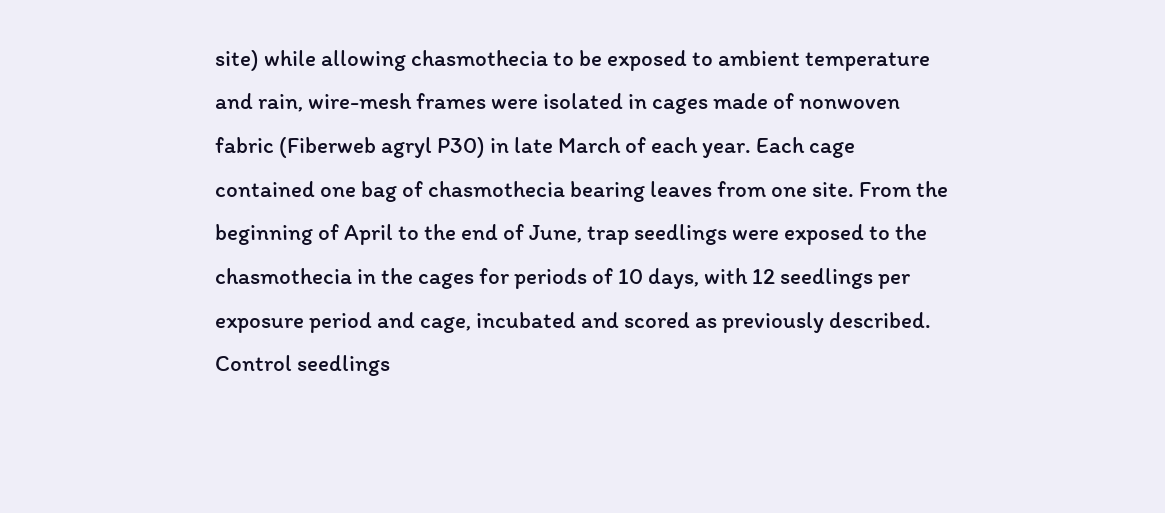site) while allowing chasmothecia to be exposed to ambient temperature and rain, wire-mesh frames were isolated in cages made of nonwoven fabric (Fiberweb agryl P30) in late March of each year. Each cage contained one bag of chasmothecia bearing leaves from one site. From the beginning of April to the end of June, trap seedlings were exposed to the chasmothecia in the cages for periods of 10 days, with 12 seedlings per exposure period and cage, incubated and scored as previously described. Control seedlings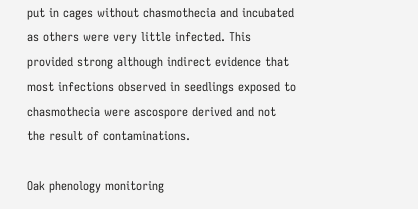put in cages without chasmothecia and incubated as others were very little infected. This provided strong although indirect evidence that most infections observed in seedlings exposed to chasmothecia were ascospore derived and not the result of contaminations.

Oak phenology monitoring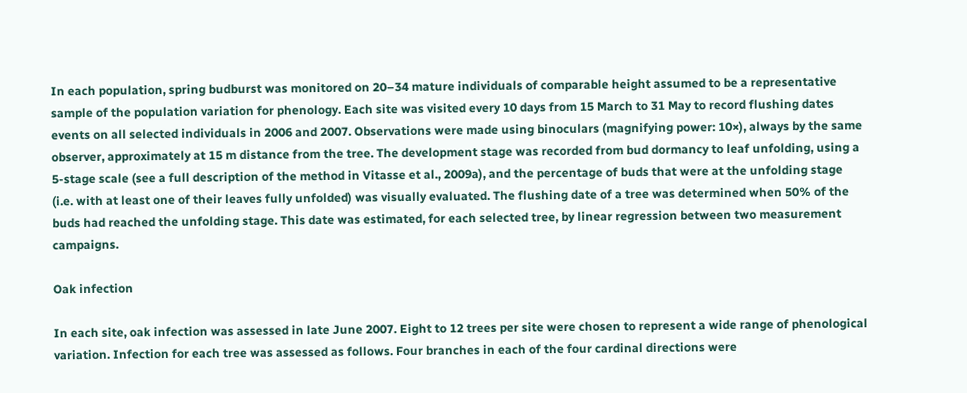In each population, spring budburst was monitored on 20–34 mature individuals of comparable height assumed to be a representative sample of the population variation for phenology. Each site was visited every 10 days from 15 March to 31 May to record flushing dates events on all selected individuals in 2006 and 2007. Observations were made using binoculars (magnifying power: 10×), always by the same observer, approximately at 15 m distance from the tree. The development stage was recorded from bud dormancy to leaf unfolding, using a 5-stage scale (see a full description of the method in Vitasse et al., 2009a), and the percentage of buds that were at the unfolding stage (i.e. with at least one of their leaves fully unfolded) was visually evaluated. The flushing date of a tree was determined when 50% of the buds had reached the unfolding stage. This date was estimated, for each selected tree, by linear regression between two measurement campaigns.

Oak infection

In each site, oak infection was assessed in late June 2007. Eight to 12 trees per site were chosen to represent a wide range of phenological variation. Infection for each tree was assessed as follows. Four branches in each of the four cardinal directions were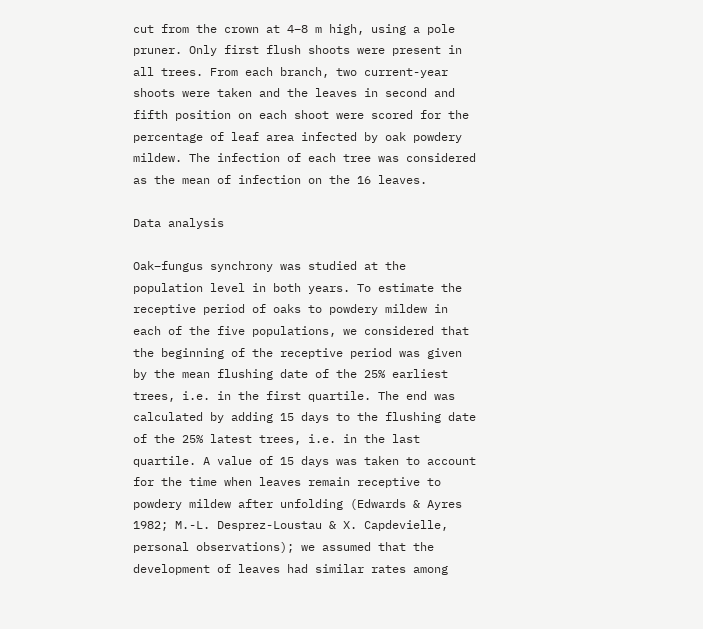cut from the crown at 4–8 m high, using a pole pruner. Only first flush shoots were present in all trees. From each branch, two current-year shoots were taken and the leaves in second and fifth position on each shoot were scored for the percentage of leaf area infected by oak powdery mildew. The infection of each tree was considered as the mean of infection on the 16 leaves.

Data analysis

Oak–fungus synchrony was studied at the population level in both years. To estimate the receptive period of oaks to powdery mildew in each of the five populations, we considered that the beginning of the receptive period was given by the mean flushing date of the 25% earliest trees, i.e. in the first quartile. The end was calculated by adding 15 days to the flushing date of the 25% latest trees, i.e. in the last quartile. A value of 15 days was taken to account for the time when leaves remain receptive to powdery mildew after unfolding (Edwards & Ayres 1982; M.-L. Desprez-Loustau & X. Capdevielle, personal observations); we assumed that the development of leaves had similar rates among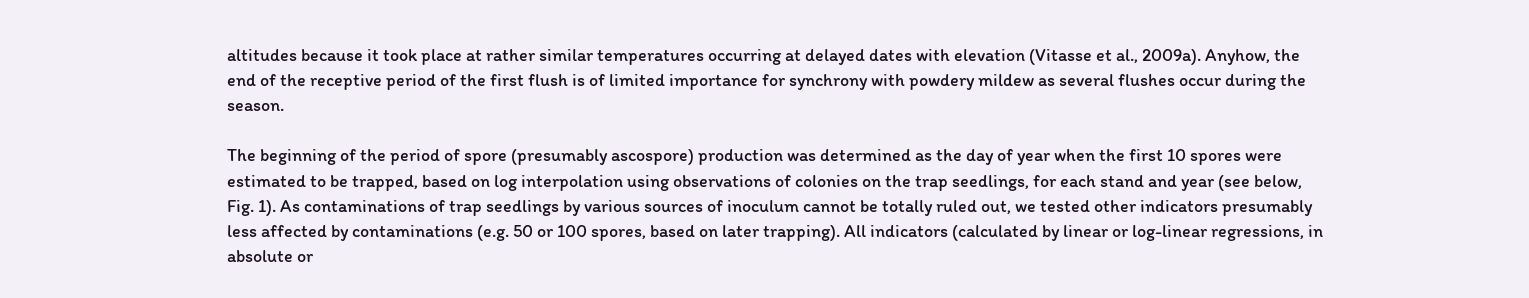altitudes because it took place at rather similar temperatures occurring at delayed dates with elevation (Vitasse et al., 2009a). Anyhow, the end of the receptive period of the first flush is of limited importance for synchrony with powdery mildew as several flushes occur during the season.

The beginning of the period of spore (presumably ascospore) production was determined as the day of year when the first 10 spores were estimated to be trapped, based on log interpolation using observations of colonies on the trap seedlings, for each stand and year (see below, Fig. 1). As contaminations of trap seedlings by various sources of inoculum cannot be totally ruled out, we tested other indicators presumably less affected by contaminations (e.g. 50 or 100 spores, based on later trapping). All indicators (calculated by linear or log-linear regressions, in absolute or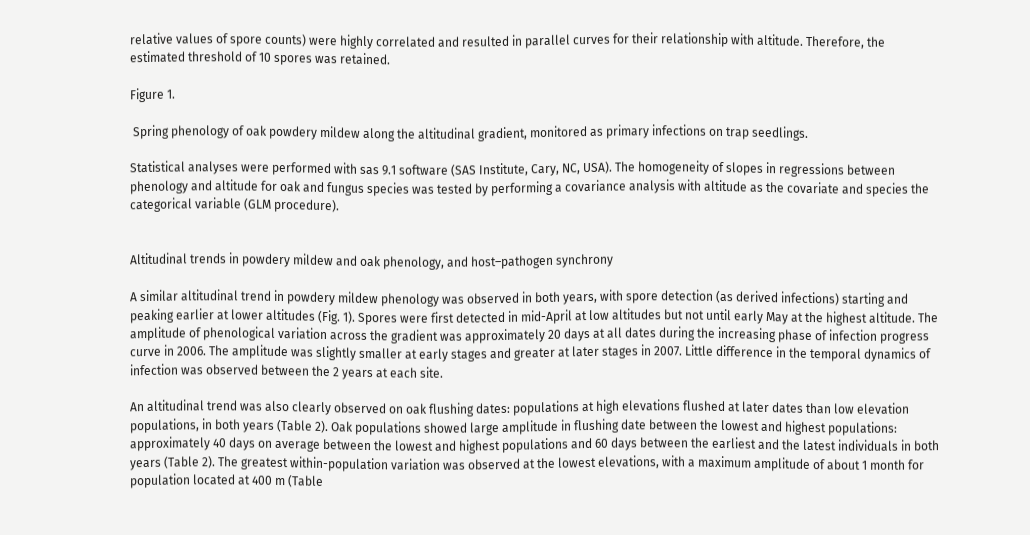relative values of spore counts) were highly correlated and resulted in parallel curves for their relationship with altitude. Therefore, the estimated threshold of 10 spores was retained.

Figure 1.

 Spring phenology of oak powdery mildew along the altitudinal gradient, monitored as primary infections on trap seedlings.

Statistical analyses were performed with sas 9.1 software (SAS Institute, Cary, NC, USA). The homogeneity of slopes in regressions between phenology and altitude for oak and fungus species was tested by performing a covariance analysis with altitude as the covariate and species the categorical variable (GLM procedure).


Altitudinal trends in powdery mildew and oak phenology, and host–pathogen synchrony

A similar altitudinal trend in powdery mildew phenology was observed in both years, with spore detection (as derived infections) starting and peaking earlier at lower altitudes (Fig. 1). Spores were first detected in mid-April at low altitudes but not until early May at the highest altitude. The amplitude of phenological variation across the gradient was approximately 20 days at all dates during the increasing phase of infection progress curve in 2006. The amplitude was slightly smaller at early stages and greater at later stages in 2007. Little difference in the temporal dynamics of infection was observed between the 2 years at each site.

An altitudinal trend was also clearly observed on oak flushing dates: populations at high elevations flushed at later dates than low elevation populations, in both years (Table 2). Oak populations showed large amplitude in flushing date between the lowest and highest populations: approximately 40 days on average between the lowest and highest populations and 60 days between the earliest and the latest individuals in both years (Table 2). The greatest within-population variation was observed at the lowest elevations, with a maximum amplitude of about 1 month for population located at 400 m (Table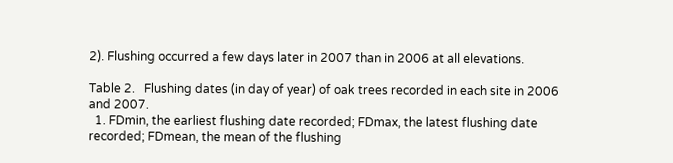2). Flushing occurred a few days later in 2007 than in 2006 at all elevations.

Table 2.   Flushing dates (in day of year) of oak trees recorded in each site in 2006 and 2007.
  1. FDmin, the earliest flushing date recorded; FDmax, the latest flushing date recorded; FDmean, the mean of the flushing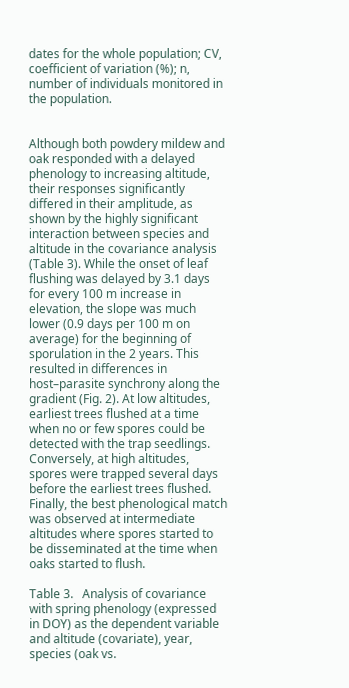dates for the whole population; CV, coefficient of variation (%); n, number of individuals monitored in the population.


Although both powdery mildew and oak responded with a delayed phenology to increasing altitude, their responses significantly differed in their amplitude, as shown by the highly significant interaction between species and altitude in the covariance analysis (Table 3). While the onset of leaf flushing was delayed by 3.1 days for every 100 m increase in elevation, the slope was much lower (0.9 days per 100 m on average) for the beginning of sporulation in the 2 years. This resulted in differences in host–parasite synchrony along the gradient (Fig. 2). At low altitudes, earliest trees flushed at a time when no or few spores could be detected with the trap seedlings. Conversely, at high altitudes, spores were trapped several days before the earliest trees flushed. Finally, the best phenological match was observed at intermediate altitudes where spores started to be disseminated at the time when oaks started to flush.

Table 3.   Analysis of covariance with spring phenology (expressed in DOY) as the dependent variable and altitude (covariate), year, species (oak vs.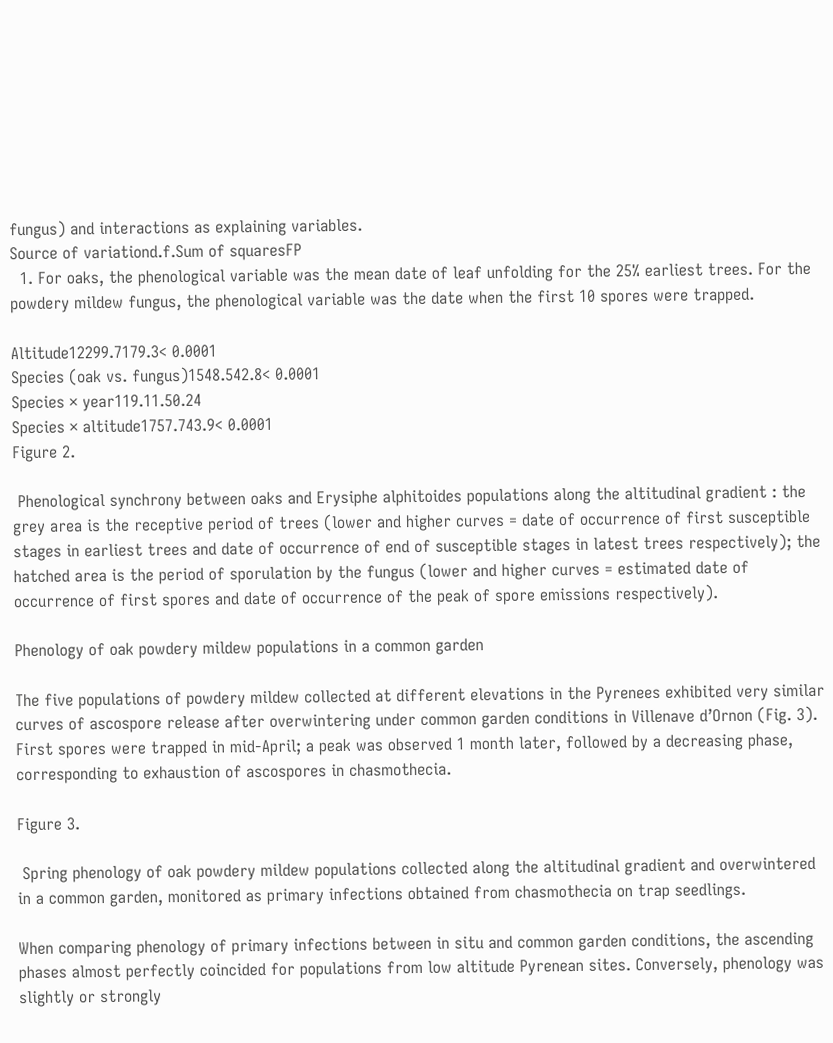fungus) and interactions as explaining variables.
Source of variationd.f.Sum of squaresFP
  1. For oaks, the phenological variable was the mean date of leaf unfolding for the 25% earliest trees. For the powdery mildew fungus, the phenological variable was the date when the first 10 spores were trapped.

Altitude12299.7179.3< 0.0001
Species (oak vs. fungus)1548.542.8< 0.0001
Species × year119.11.50.24
Species × altitude1757.743.9< 0.0001
Figure 2.

 Phenological synchrony between oaks and Erysiphe alphitoides populations along the altitudinal gradient : the grey area is the receptive period of trees (lower and higher curves = date of occurrence of first susceptible stages in earliest trees and date of occurrence of end of susceptible stages in latest trees respectively); the hatched area is the period of sporulation by the fungus (lower and higher curves = estimated date of occurrence of first spores and date of occurrence of the peak of spore emissions respectively).

Phenology of oak powdery mildew populations in a common garden

The five populations of powdery mildew collected at different elevations in the Pyrenees exhibited very similar curves of ascospore release after overwintering under common garden conditions in Villenave d’Ornon (Fig. 3). First spores were trapped in mid-April; a peak was observed 1 month later, followed by a decreasing phase, corresponding to exhaustion of ascospores in chasmothecia.

Figure 3.

 Spring phenology of oak powdery mildew populations collected along the altitudinal gradient and overwintered in a common garden, monitored as primary infections obtained from chasmothecia on trap seedlings.

When comparing phenology of primary infections between in situ and common garden conditions, the ascending phases almost perfectly coincided for populations from low altitude Pyrenean sites. Conversely, phenology was slightly or strongly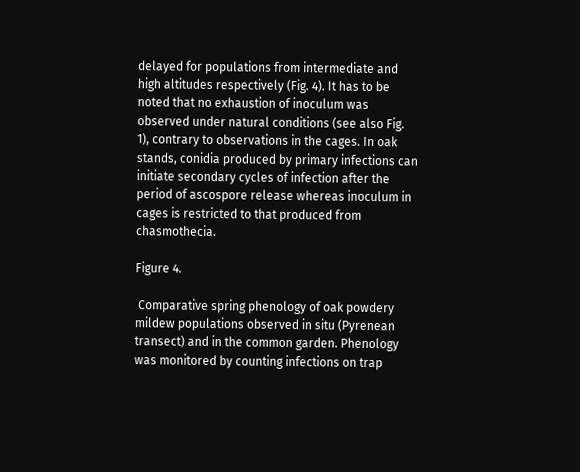delayed for populations from intermediate and high altitudes respectively (Fig. 4). It has to be noted that no exhaustion of inoculum was observed under natural conditions (see also Fig. 1), contrary to observations in the cages. In oak stands, conidia produced by primary infections can initiate secondary cycles of infection after the period of ascospore release whereas inoculum in cages is restricted to that produced from chasmothecia.

Figure 4.

 Comparative spring phenology of oak powdery mildew populations observed in situ (Pyrenean transect) and in the common garden. Phenology was monitored by counting infections on trap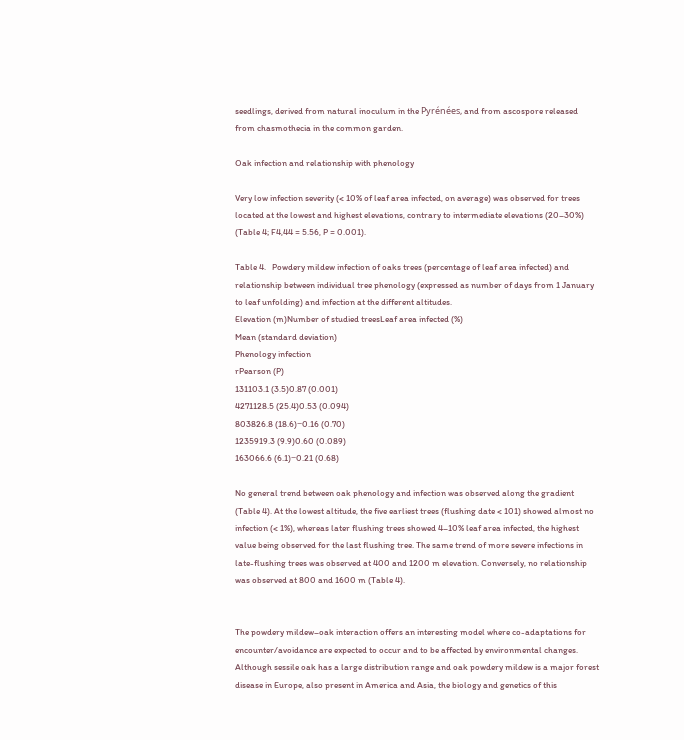seedlings, derived from natural inoculum in the Pyrénées, and from ascospore released from chasmothecia in the common garden.

Oak infection and relationship with phenology

Very low infection severity (< 10% of leaf area infected, on average) was observed for trees located at the lowest and highest elevations, contrary to intermediate elevations (20–30%) (Table 4; F4,44 = 5.56, P = 0.001).

Table 4.   Powdery mildew infection of oaks trees (percentage of leaf area infected) and relationship between individual tree phenology (expressed as number of days from 1 January to leaf unfolding) and infection at the different altitudes.
Elevation (m)Number of studied treesLeaf area infected (%)
Mean (standard deviation)
Phenology infection
rPearson (P)
131103.1 (3.5)0.87 (0.001)
4271128.5 (25.4)0.53 (0.094)
803826.8 (18.6)−0.16 (0.70)
1235919.3 (9.9)0.60 (0.089)
163066.6 (6.1)−0.21 (0.68)

No general trend between oak phenology and infection was observed along the gradient (Table 4). At the lowest altitude, the five earliest trees (flushing date < 101) showed almost no infection (< 1%), whereas later flushing trees showed 4–10% leaf area infected, the highest value being observed for the last flushing tree. The same trend of more severe infections in late-flushing trees was observed at 400 and 1200 m elevation. Conversely, no relationship was observed at 800 and 1600 m (Table 4).


The powdery mildew–oak interaction offers an interesting model where co-adaptations for encounter/avoidance are expected to occur and to be affected by environmental changes. Although sessile oak has a large distribution range and oak powdery mildew is a major forest disease in Europe, also present in America and Asia, the biology and genetics of this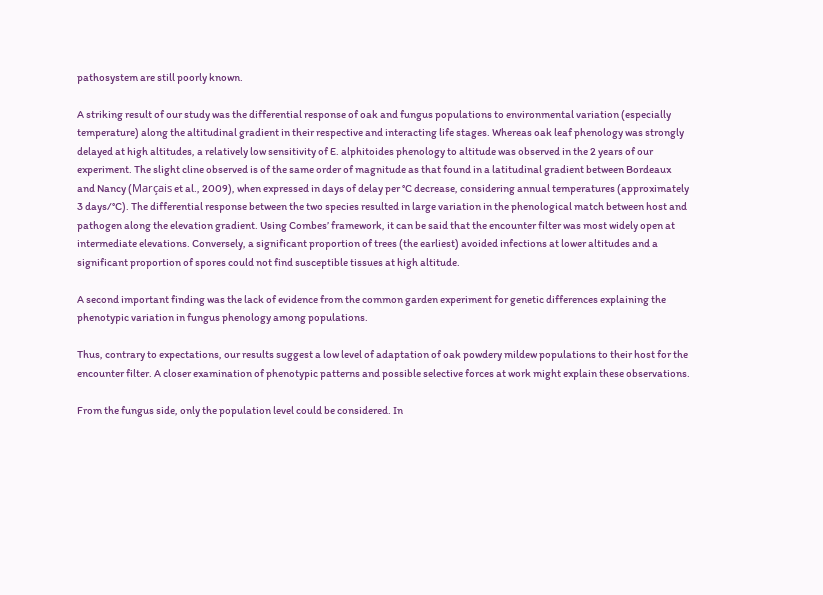pathosystem are still poorly known.

A striking result of our study was the differential response of oak and fungus populations to environmental variation (especially temperature) along the altitudinal gradient in their respective and interacting life stages. Whereas oak leaf phenology was strongly delayed at high altitudes, a relatively low sensitivity of E. alphitoides phenology to altitude was observed in the 2 years of our experiment. The slight cline observed is of the same order of magnitude as that found in a latitudinal gradient between Bordeaux and Nancy (Marçais et al., 2009), when expressed in days of delay per °C decrease, considering annual temperatures (approximately 3 days/°C). The differential response between the two species resulted in large variation in the phenological match between host and pathogen along the elevation gradient. Using Combes’ framework, it can be said that the encounter filter was most widely open at intermediate elevations. Conversely, a significant proportion of trees (the earliest) avoided infections at lower altitudes and a significant proportion of spores could not find susceptible tissues at high altitude.

A second important finding was the lack of evidence from the common garden experiment for genetic differences explaining the phenotypic variation in fungus phenology among populations.

Thus, contrary to expectations, our results suggest a low level of adaptation of oak powdery mildew populations to their host for the encounter filter. A closer examination of phenotypic patterns and possible selective forces at work might explain these observations.

From the fungus side, only the population level could be considered. In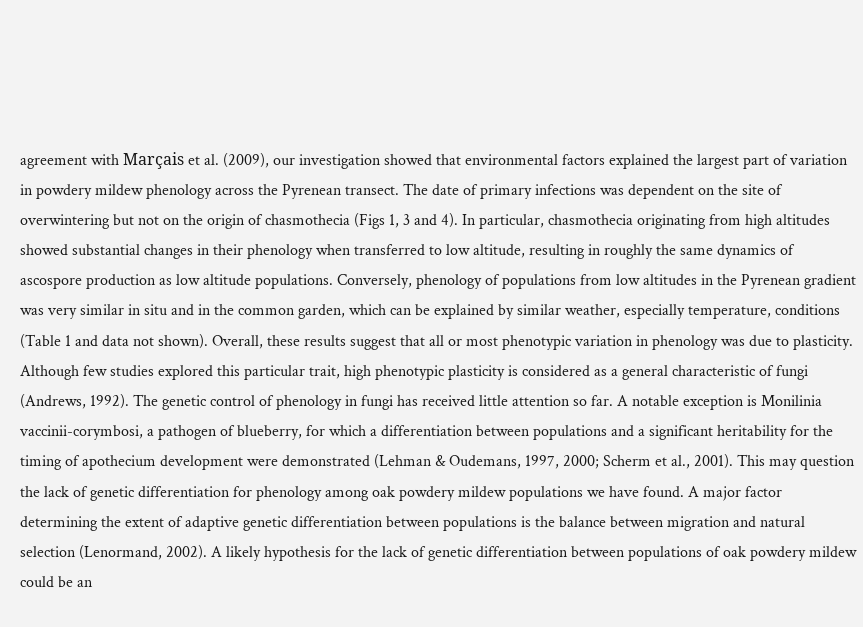agreement with Marçais et al. (2009), our investigation showed that environmental factors explained the largest part of variation in powdery mildew phenology across the Pyrenean transect. The date of primary infections was dependent on the site of overwintering but not on the origin of chasmothecia (Figs 1, 3 and 4). In particular, chasmothecia originating from high altitudes showed substantial changes in their phenology when transferred to low altitude, resulting in roughly the same dynamics of ascospore production as low altitude populations. Conversely, phenology of populations from low altitudes in the Pyrenean gradient was very similar in situ and in the common garden, which can be explained by similar weather, especially temperature, conditions (Table 1 and data not shown). Overall, these results suggest that all or most phenotypic variation in phenology was due to plasticity. Although few studies explored this particular trait, high phenotypic plasticity is considered as a general characteristic of fungi (Andrews, 1992). The genetic control of phenology in fungi has received little attention so far. A notable exception is Monilinia vaccinii-corymbosi, a pathogen of blueberry, for which a differentiation between populations and a significant heritability for the timing of apothecium development were demonstrated (Lehman & Oudemans, 1997, 2000; Scherm et al., 2001). This may question the lack of genetic differentiation for phenology among oak powdery mildew populations we have found. A major factor determining the extent of adaptive genetic differentiation between populations is the balance between migration and natural selection (Lenormand, 2002). A likely hypothesis for the lack of genetic differentiation between populations of oak powdery mildew could be an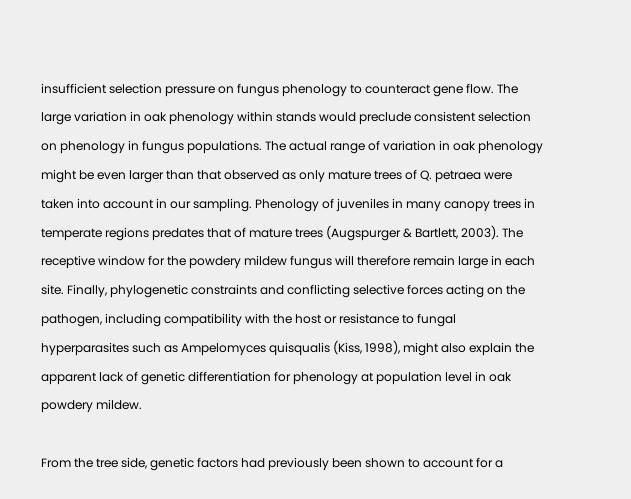insufficient selection pressure on fungus phenology to counteract gene flow. The large variation in oak phenology within stands would preclude consistent selection on phenology in fungus populations. The actual range of variation in oak phenology might be even larger than that observed as only mature trees of Q. petraea were taken into account in our sampling. Phenology of juveniles in many canopy trees in temperate regions predates that of mature trees (Augspurger & Bartlett, 2003). The receptive window for the powdery mildew fungus will therefore remain large in each site. Finally, phylogenetic constraints and conflicting selective forces acting on the pathogen, including compatibility with the host or resistance to fungal hyperparasites such as Ampelomyces quisqualis (Kiss, 1998), might also explain the apparent lack of genetic differentiation for phenology at population level in oak powdery mildew.

From the tree side, genetic factors had previously been shown to account for a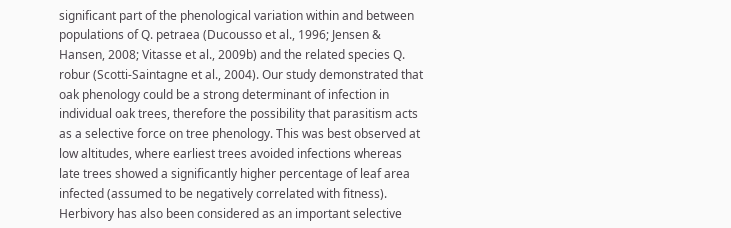significant part of the phenological variation within and between populations of Q. petraea (Ducousso et al., 1996; Jensen & Hansen, 2008; Vitasse et al., 2009b) and the related species Q. robur (Scotti-Saintagne et al., 2004). Our study demonstrated that oak phenology could be a strong determinant of infection in individual oak trees, therefore the possibility that parasitism acts as a selective force on tree phenology. This was best observed at low altitudes, where earliest trees avoided infections whereas late trees showed a significantly higher percentage of leaf area infected (assumed to be negatively correlated with fitness). Herbivory has also been considered as an important selective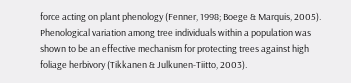force acting on plant phenology (Fenner, 1998; Boege & Marquis, 2005). Phenological variation among tree individuals within a population was shown to be an effective mechanism for protecting trees against high foliage herbivory (Tikkanen & Julkunen-Tiitto, 2003).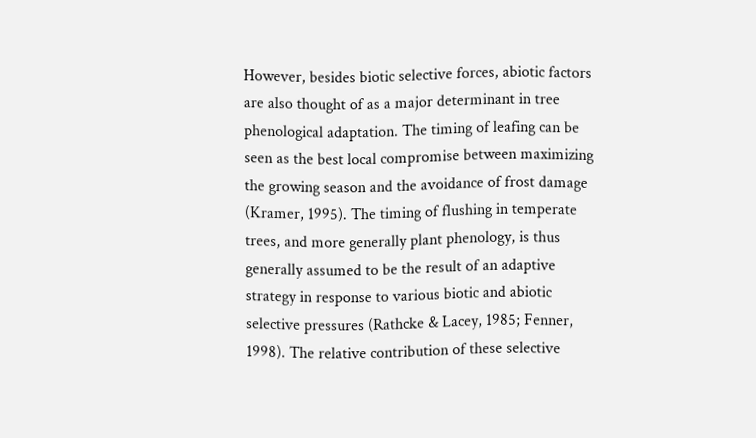However, besides biotic selective forces, abiotic factors are also thought of as a major determinant in tree phenological adaptation. The timing of leafing can be seen as the best local compromise between maximizing the growing season and the avoidance of frost damage (Kramer, 1995). The timing of flushing in temperate trees, and more generally plant phenology, is thus generally assumed to be the result of an adaptive strategy in response to various biotic and abiotic selective pressures (Rathcke & Lacey, 1985; Fenner, 1998). The relative contribution of these selective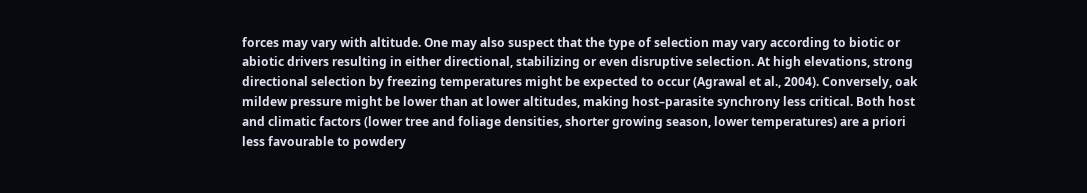forces may vary with altitude. One may also suspect that the type of selection may vary according to biotic or abiotic drivers resulting in either directional, stabilizing or even disruptive selection. At high elevations, strong directional selection by freezing temperatures might be expected to occur (Agrawal et al., 2004). Conversely, oak mildew pressure might be lower than at lower altitudes, making host–parasite synchrony less critical. Both host and climatic factors (lower tree and foliage densities, shorter growing season, lower temperatures) are a priori less favourable to powdery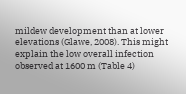mildew development than at lower elevations (Glawe, 2008). This might explain the low overall infection observed at 1600 m (Table 4)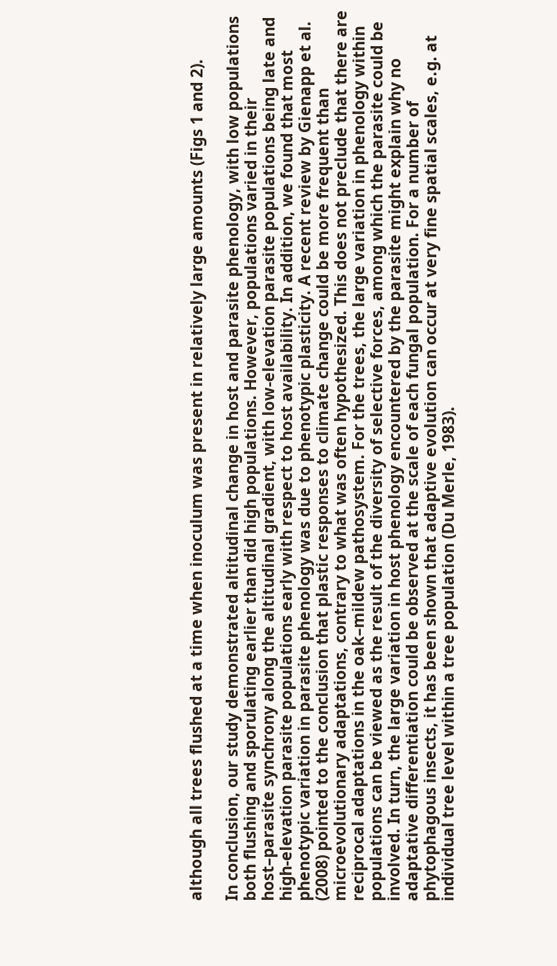although all trees flushed at a time when inoculum was present in relatively large amounts (Figs 1 and 2).

In conclusion, our study demonstrated altitudinal change in host and parasite phenology, with low populations both flushing and sporulating earlier than did high populations. However, populations varied in their host–parasite synchrony along the altitudinal gradient, with low-elevation parasite populations being late and high-elevation parasite populations early with respect to host availability. In addition, we found that most phenotypic variation in parasite phenology was due to phenotypic plasticity. A recent review by Gienapp et al. (2008) pointed to the conclusion that plastic responses to climate change could be more frequent than microevolutionary adaptations, contrary to what was often hypothesized. This does not preclude that there are reciprocal adaptations in the oak–mildew pathosystem. For the trees, the large variation in phenology within populations can be viewed as the result of the diversity of selective forces, among which the parasite could be involved. In turn, the large variation in host phenology encountered by the parasite might explain why no adaptative differentiation could be observed at the scale of each fungal population. For a number of phytophagous insects, it has been shown that adaptive evolution can occur at very fine spatial scales, e.g. at individual tree level within a tree population (Du Merle, 1983).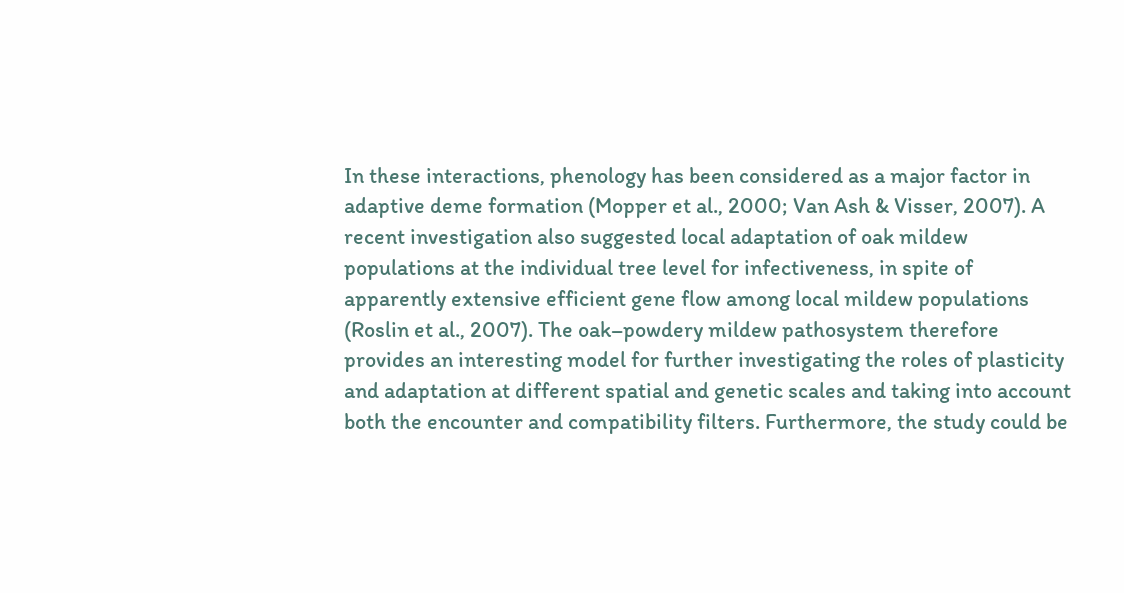In these interactions, phenology has been considered as a major factor in adaptive deme formation (Mopper et al., 2000; Van Ash & Visser, 2007). A recent investigation also suggested local adaptation of oak mildew populations at the individual tree level for infectiveness, in spite of apparently extensive efficient gene flow among local mildew populations (Roslin et al., 2007). The oak–powdery mildew pathosystem therefore provides an interesting model for further investigating the roles of plasticity and adaptation at different spatial and genetic scales and taking into account both the encounter and compatibility filters. Furthermore, the study could be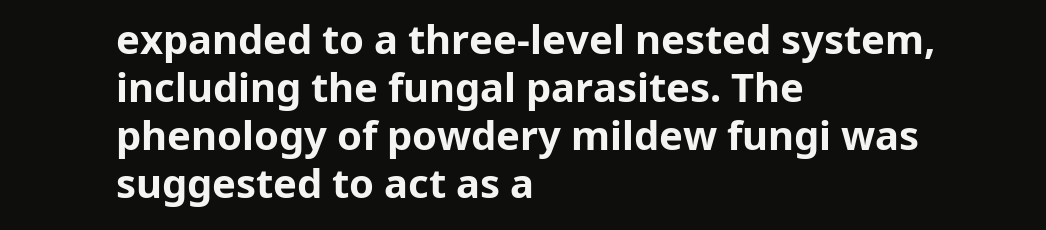expanded to a three-level nested system, including the fungal parasites. The phenology of powdery mildew fungi was suggested to act as a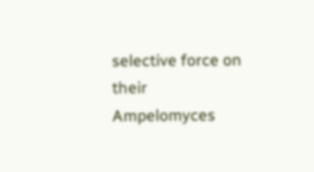selective force on their Ampelomyces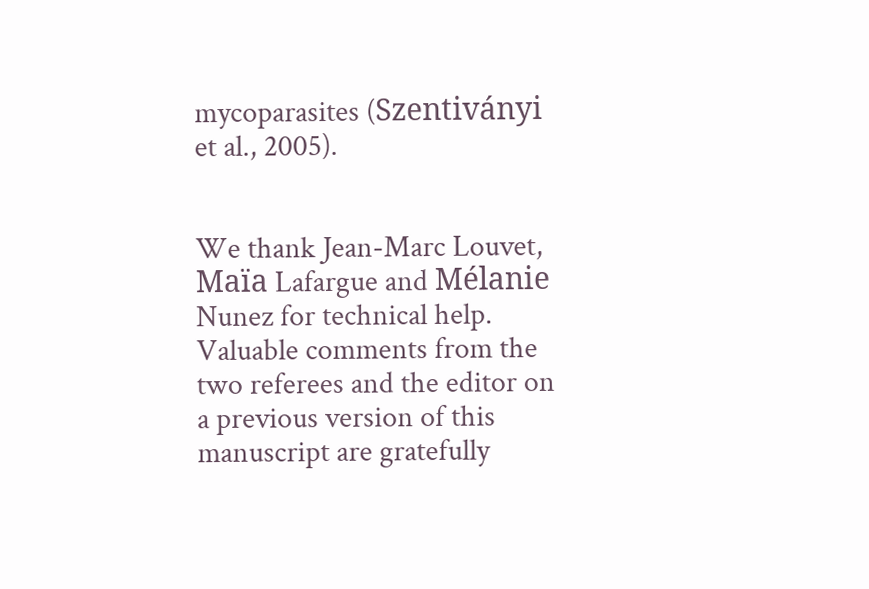mycoparasites (Szentiványi et al., 2005).


We thank Jean-Marc Louvet, Maïa Lafargue and Mélanie Nunez for technical help. Valuable comments from the two referees and the editor on a previous version of this manuscript are gratefully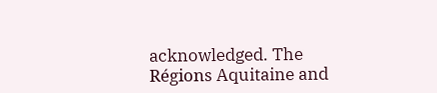acknowledged. The Régions Aquitaine and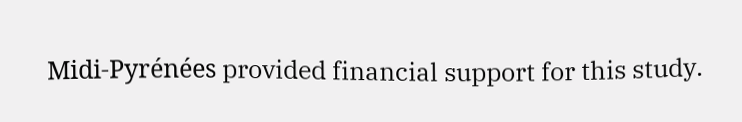Midi-Pyrénées provided financial support for this study.